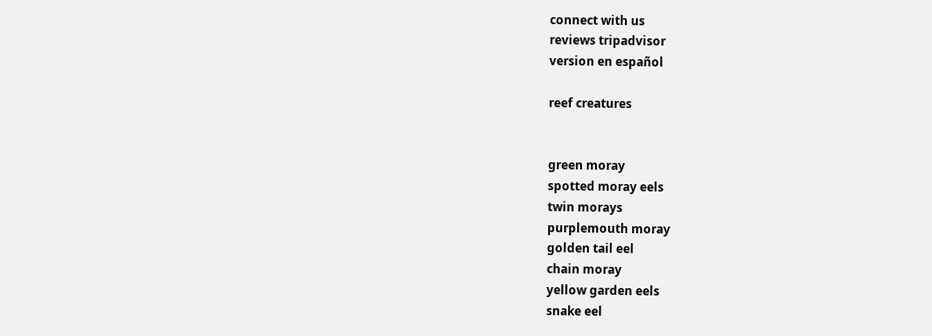connect with us
reviews tripadvisor
version en español

reef creatures


green moray
spotted moray eels
twin morays
purplemouth moray
golden tail eel
chain moray
yellow garden eels
snake eel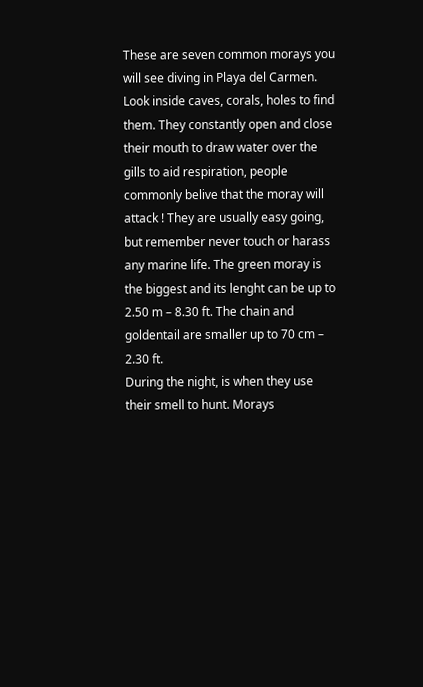These are seven common morays you will see diving in Playa del Carmen. Look inside caves, corals, holes to find them. They constantly open and close their mouth to draw water over the gills to aid respiration, people commonly belive that the moray will attack ! They are usually easy going, but remember never touch or harass any marine life. The green moray is the biggest and its lenght can be up to 2.50 m – 8.30 ft. The chain and goldentail are smaller up to 70 cm – 2.30 ft.
During the night, is when they use their smell to hunt. Morays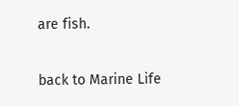are fish.

back to Marine Life